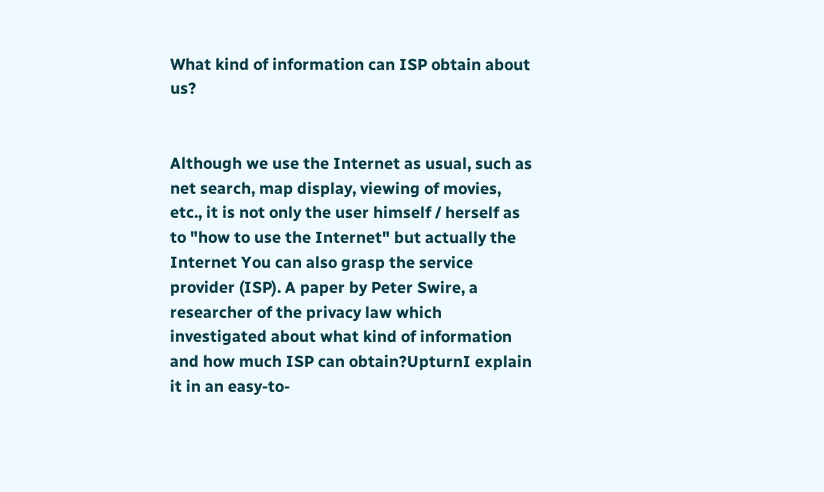What kind of information can ISP obtain about us?


Although we use the Internet as usual, such as net search, map display, viewing of movies, etc., it is not only the user himself / herself as to "how to use the Internet" but actually the Internet You can also grasp the service provider (ISP). A paper by Peter Swire, a researcher of the privacy law which investigated about what kind of information and how much ISP can obtain?UpturnI explain it in an easy-to-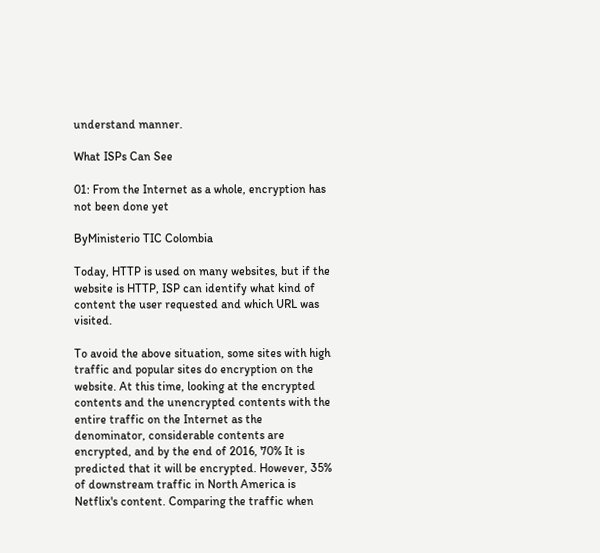understand manner.

What ISPs Can See

01: From the Internet as a whole, encryption has not been done yet

ByMinisterio TIC Colombia

Today, HTTP is used on many websites, but if the website is HTTP, ISP can identify what kind of content the user requested and which URL was visited.

To avoid the above situation, some sites with high traffic and popular sites do encryption on the website. At this time, looking at the encrypted contents and the unencrypted contents with the entire traffic on the Internet as the denominator, considerable contents are encrypted, and by the end of 2016, 70% It is predicted that it will be encrypted. However, 35% of downstream traffic in North America is Netflix's content. Comparing the traffic when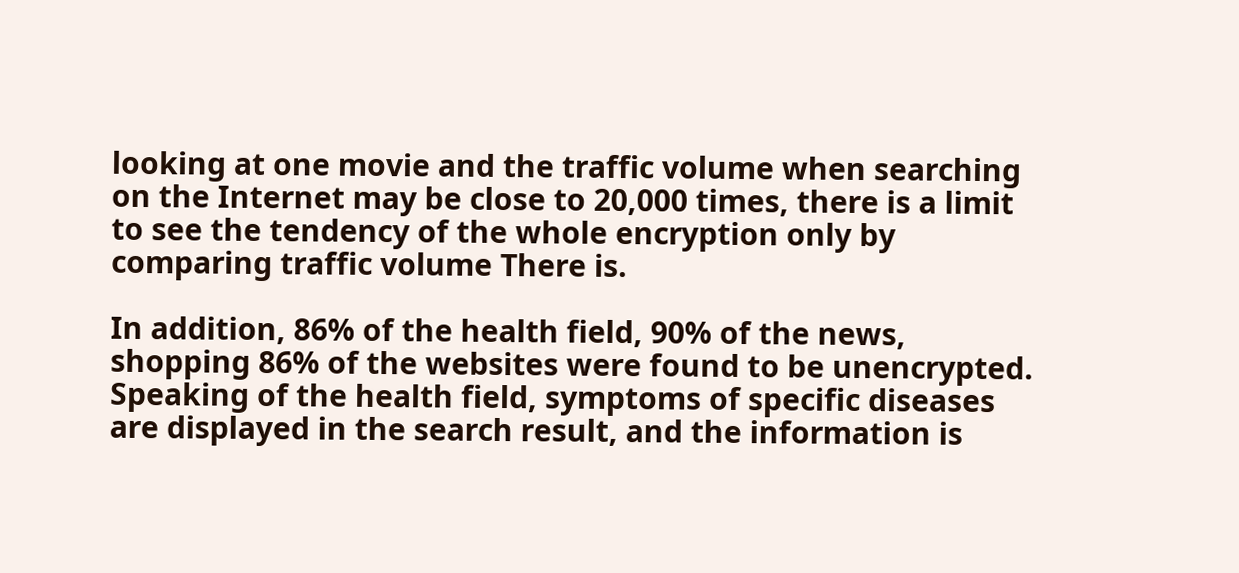looking at one movie and the traffic volume when searching on the Internet may be close to 20,000 times, there is a limit to see the tendency of the whole encryption only by comparing traffic volume There is.

In addition, 86% of the health field, 90% of the news, shopping 86% of the websites were found to be unencrypted. Speaking of the health field, symptoms of specific diseases are displayed in the search result, and the information is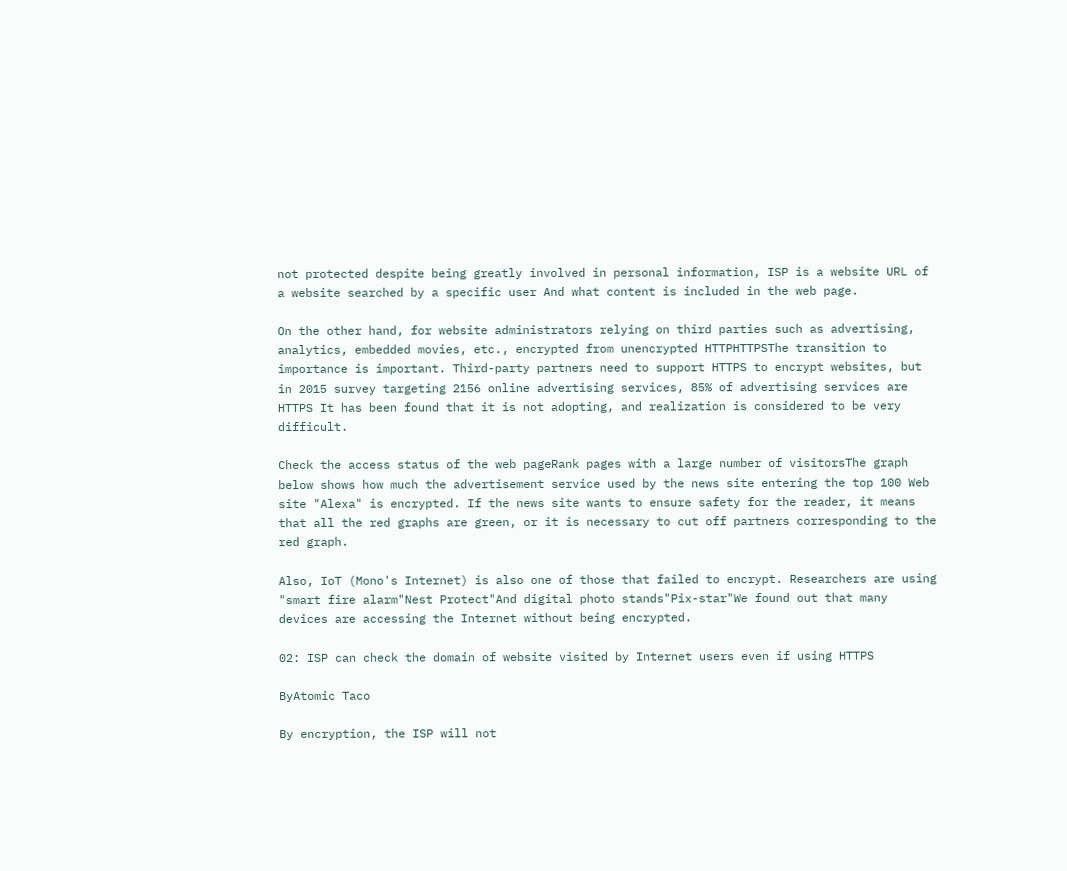not protected despite being greatly involved in personal information, ISP is a website URL of a website searched by a specific user And what content is included in the web page.

On the other hand, for website administrators relying on third parties such as advertising, analytics, embedded movies, etc., encrypted from unencrypted HTTPHTTPSThe transition to importance is important. Third-party partners need to support HTTPS to encrypt websites, but in 2015 survey targeting 2156 online advertising services, 85% of advertising services are HTTPS It has been found that it is not adopting, and realization is considered to be very difficult.

Check the access status of the web pageRank pages with a large number of visitorsThe graph below shows how much the advertisement service used by the news site entering the top 100 Web site "Alexa" is encrypted. If the news site wants to ensure safety for the reader, it means that all the red graphs are green, or it is necessary to cut off partners corresponding to the red graph.

Also, IoT (Mono's Internet) is also one of those that failed to encrypt. Researchers are using "smart fire alarm"Nest Protect"And digital photo stands"Pix-star"We found out that many devices are accessing the Internet without being encrypted.

02: ISP can check the domain of website visited by Internet users even if using HTTPS

ByAtomic Taco

By encryption, the ISP will not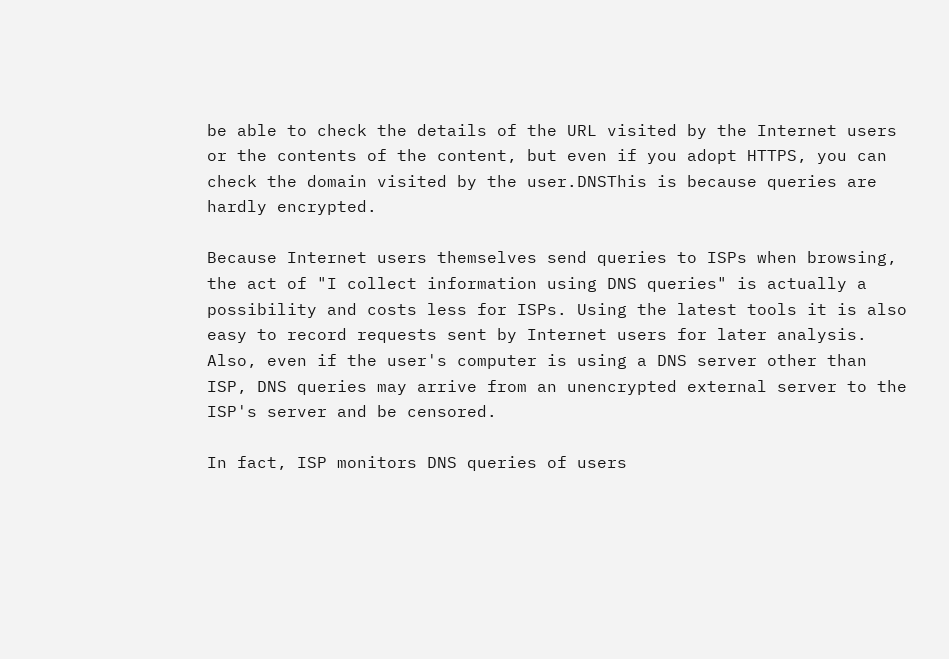be able to check the details of the URL visited by the Internet users or the contents of the content, but even if you adopt HTTPS, you can check the domain visited by the user.DNSThis is because queries are hardly encrypted.

Because Internet users themselves send queries to ISPs when browsing, the act of "I collect information using DNS queries" is actually a possibility and costs less for ISPs. Using the latest tools it is also easy to record requests sent by Internet users for later analysis. Also, even if the user's computer is using a DNS server other than ISP, DNS queries may arrive from an unencrypted external server to the ISP's server and be censored.

In fact, ISP monitors DNS queries of users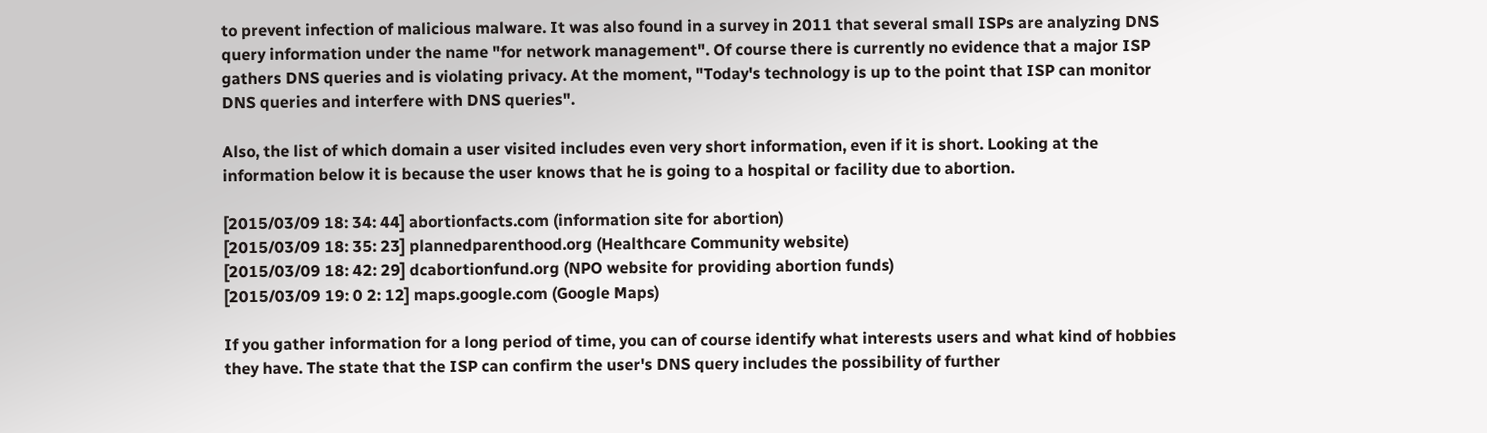to prevent infection of malicious malware. It was also found in a survey in 2011 that several small ISPs are analyzing DNS query information under the name "for network management". Of course there is currently no evidence that a major ISP gathers DNS queries and is violating privacy. At the moment, "Today's technology is up to the point that ISP can monitor DNS queries and interfere with DNS queries".

Also, the list of which domain a user visited includes even very short information, even if it is short. Looking at the information below it is because the user knows that he is going to a hospital or facility due to abortion.

[2015/03/09 18: 34: 44] abortionfacts.com (information site for abortion)
[2015/03/09 18: 35: 23] plannedparenthood.org (Healthcare Community website)
[2015/03/09 18: 42: 29] dcabortionfund.org (NPO website for providing abortion funds)
[2015/03/09 19: 0 2: 12] maps.google.com (Google Maps)

If you gather information for a long period of time, you can of course identify what interests users and what kind of hobbies they have. The state that the ISP can confirm the user's DNS query includes the possibility of further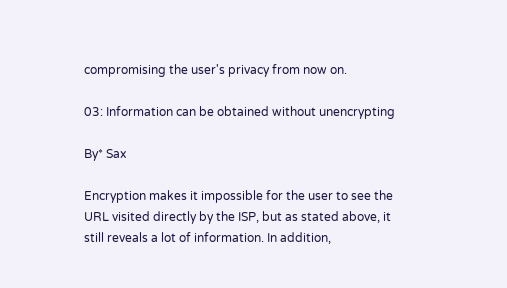compromising the user's privacy from now on.

03: Information can be obtained without unencrypting

By* Sax

Encryption makes it impossible for the user to see the URL visited directly by the ISP, but as stated above, it still reveals a lot of information. In addition,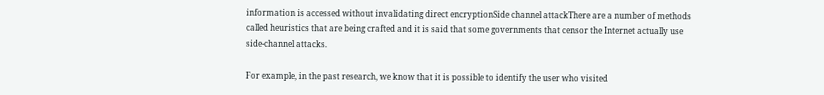information is accessed without invalidating direct encryptionSide channel attackThere are a number of methods called heuristics that are being crafted and it is said that some governments that censor the Internet actually use side-channel attacks.

For example, in the past research, we know that it is possible to identify the user who visited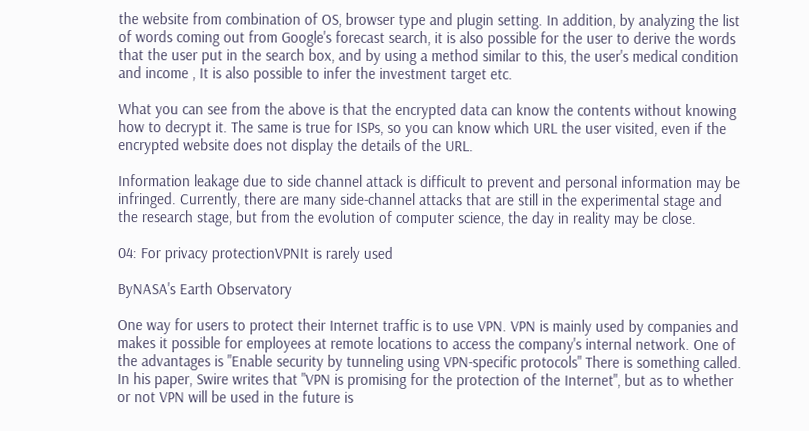the website from combination of OS, browser type and plugin setting. In addition, by analyzing the list of words coming out from Google's forecast search, it is also possible for the user to derive the words that the user put in the search box, and by using a method similar to this, the user's medical condition and income , It is also possible to infer the investment target etc.

What you can see from the above is that the encrypted data can know the contents without knowing how to decrypt it. The same is true for ISPs, so you can know which URL the user visited, even if the encrypted website does not display the details of the URL.

Information leakage due to side channel attack is difficult to prevent and personal information may be infringed. Currently, there are many side-channel attacks that are still in the experimental stage and the research stage, but from the evolution of computer science, the day in reality may be close.

04: For privacy protectionVPNIt is rarely used

ByNASA's Earth Observatory

One way for users to protect their Internet traffic is to use VPN. VPN is mainly used by companies and makes it possible for employees at remote locations to access the company's internal network. One of the advantages is "Enable security by tunneling using VPN-specific protocols" There is something called. In his paper, Swire writes that "VPN is promising for the protection of the Internet", but as to whether or not VPN will be used in the future is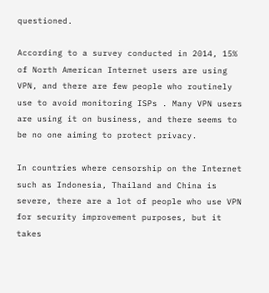questioned.

According to a survey conducted in 2014, 15% of North American Internet users are using VPN, and there are few people who routinely use to avoid monitoring ISPs . Many VPN users are using it on business, and there seems to be no one aiming to protect privacy.

In countries where censorship on the Internet such as Indonesia, Thailand and China is severe, there are a lot of people who use VPN for security improvement purposes, but it takes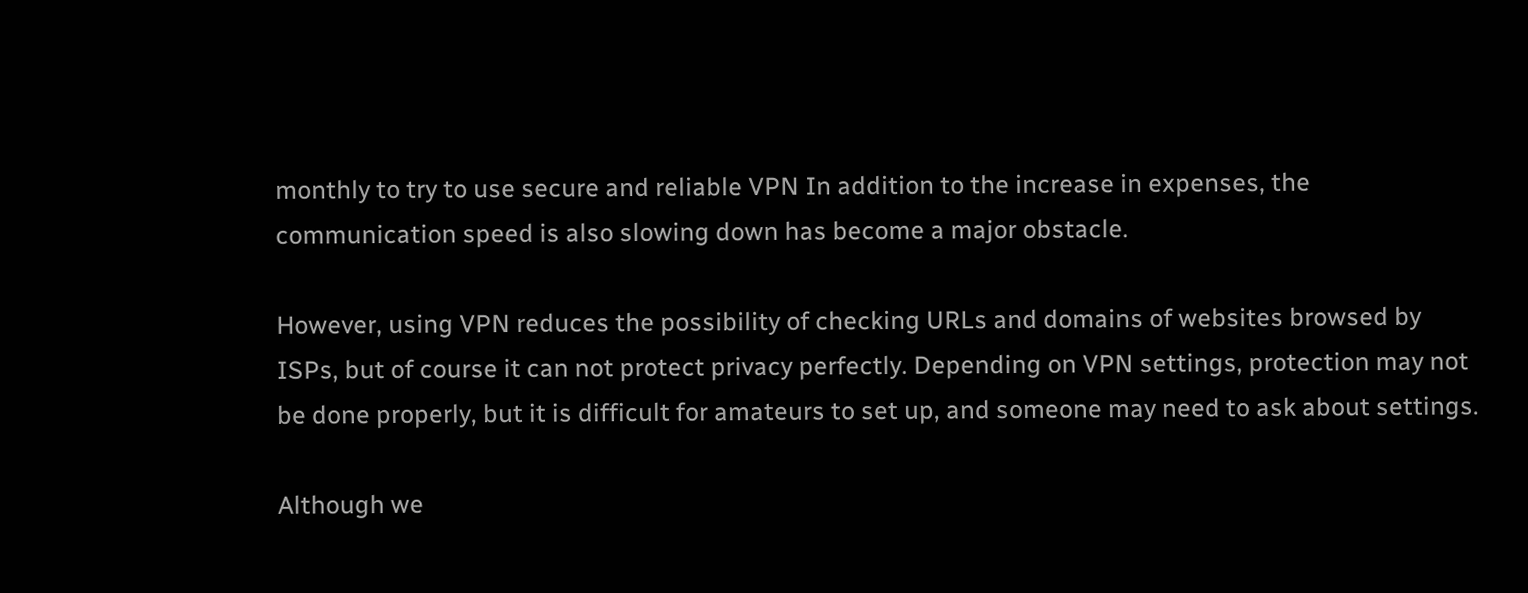monthly to try to use secure and reliable VPN In addition to the increase in expenses, the communication speed is also slowing down has become a major obstacle.

However, using VPN reduces the possibility of checking URLs and domains of websites browsed by ISPs, but of course it can not protect privacy perfectly. Depending on VPN settings, protection may not be done properly, but it is difficult for amateurs to set up, and someone may need to ask about settings.

Although we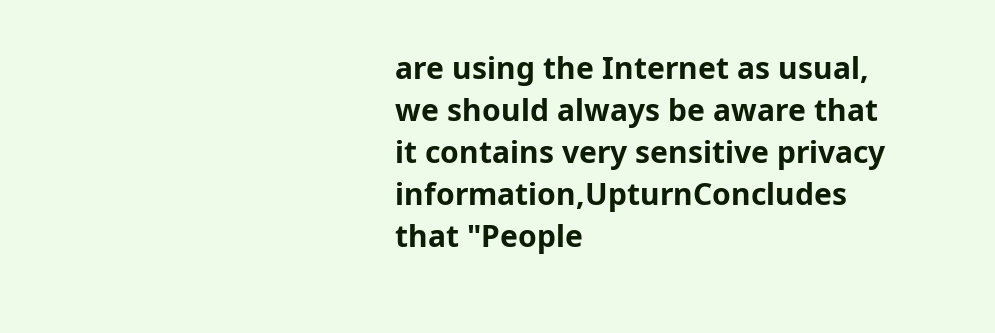are using the Internet as usual, we should always be aware that it contains very sensitive privacy information,UpturnConcludes that "People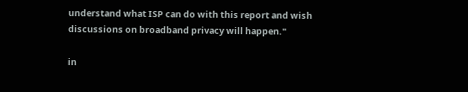understand what ISP can do with this report and wish discussions on broadband privacy will happen."

in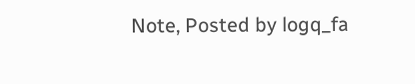Note, Posted by logq_fa